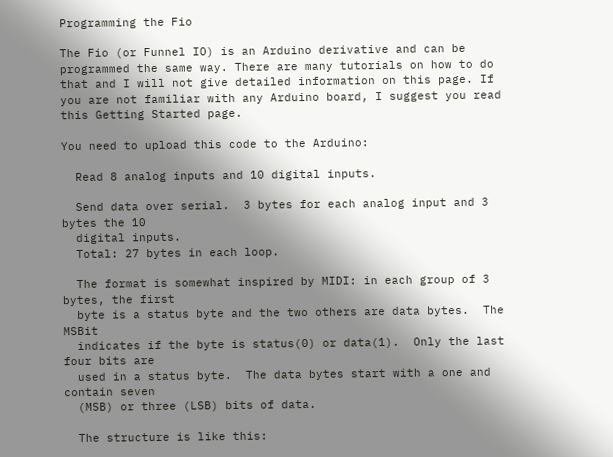Programming the Fio

The Fio (or Funnel IO) is an Arduino derivative and can be programmed the same way. There are many tutorials on how to do that and I will not give detailed information on this page. If you are not familiar with any Arduino board, I suggest you read this Getting Started page.

You need to upload this code to the Arduino:

  Read 8 analog inputs and 10 digital inputs.

  Send data over serial.  3 bytes for each analog input and 3 bytes the 10
  digital inputs.
  Total: 27 bytes in each loop.

  The format is somewhat inspired by MIDI: in each group of 3 bytes, the first
  byte is a status byte and the two others are data bytes.  The MSBit
  indicates if the byte is status(0) or data(1).  Only the last four bits are
  used in a status byte.  The data bytes start with a one and contain seven
  (MSB) or three (LSB) bits of data.

  The structure is like this: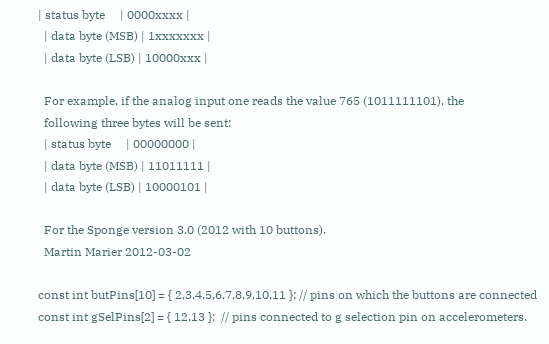| status byte     | 0000xxxx |
  | data byte (MSB) | 1xxxxxxx |
  | data byte (LSB) | 10000xxx |

  For example, if the analog input one reads the value 765 (1011111101), the
  following three bytes will be sent:
  | status byte     | 00000000 |
  | data byte (MSB) | 11011111 |
  | data byte (LSB) | 10000101 |

  For the Sponge version 3.0 (2012 with 10 buttons).
  Martin Marier 2012-03-02

const int butPins[10] = { 2,3,4,5,6,7,8,9,10,11 }; // pins on which the buttons are connected
const int gSelPins[2] = { 12,13 };  // pins connected to g selection pin on accelerometers.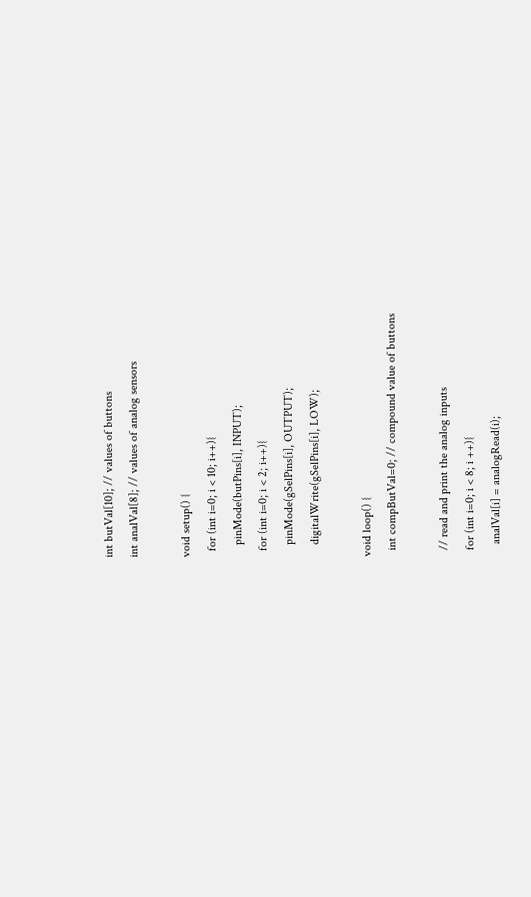int butVal[10]; // values of buttons
int analVal[8]; // values of analog sensors

void setup() {
  for (int i=0; i < 10; i++){
    pinMode(butPins[i], INPUT);
  for (int i=0; i < 2; i++){
    pinMode(gSelPins[i], OUTPUT);
    digitalWrite(gSelPins[i], LOW);

void loop() {
  int compButVal=0; // compound value of buttons

  // read and print the analog inputs
  for (int i=0; i < 8; i ++){
    analVal[i] = analogRead(i);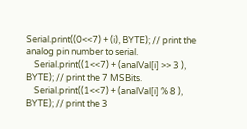Serial.print((0<<7) + (i), BYTE); // print the analog pin number to serial.
    Serial.print((1<<7) + (analVal[i] >> 3 ), BYTE); // print the 7 MSBits.
    Serial.print((1<<7) + (analVal[i] % 8 ), BYTE); // print the 3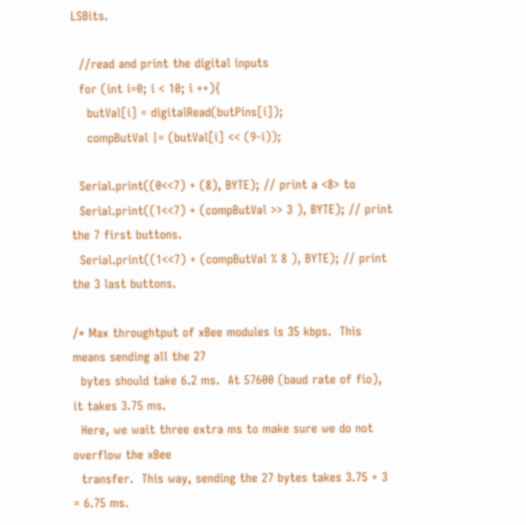LSBits.

  //read and print the digital inputs
  for (int i=0; i < 10; i ++){
    butVal[i] = digitalRead(butPins[i]);
    compButVal |= (butVal[i] << (9-i));

  Serial.print((0<<7) + (8), BYTE); // print a <8> to
  Serial.print((1<<7) + (compButVal >> 3 ), BYTE); // print the 7 first buttons.
  Serial.print((1<<7) + (compButVal % 8 ), BYTE); // print the 3 last buttons.

/* Max throughtput of xBee modules is 35 kbps.  This means sending all the 27
  bytes should take 6.2 ms.  At 57600 (baud rate of fio), it takes 3.75 ms.
  Here, we wait three extra ms to make sure we do not overflow the xBee
  transfer.  This way, sending the 27 bytes takes 3.75 + 3 = 6.75 ms.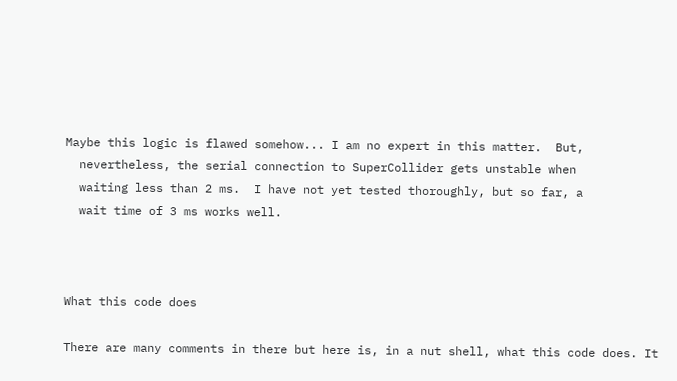Maybe this logic is flawed somehow... I am no expert in this matter.  But,
  nevertheless, the serial connection to SuperCollider gets unstable when
  waiting less than 2 ms.  I have not yet tested thoroughly, but so far, a
  wait time of 3 ms works well.



What this code does

There are many comments in there but here is, in a nut shell, what this code does. It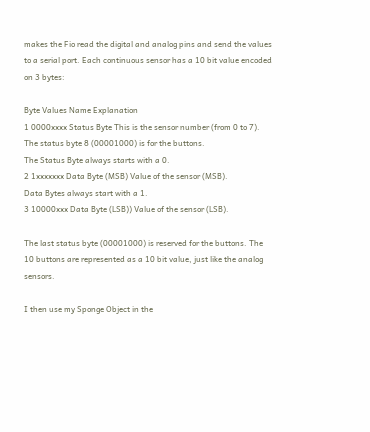makes the Fio read the digital and analog pins and send the values to a serial port. Each continuous sensor has a 10 bit value encoded on 3 bytes:

Byte Values Name Explanation
1 0000xxxx Status Byte This is the sensor number (from 0 to 7).
The status byte 8 (00001000) is for the buttons.
The Status Byte always starts with a 0.
2 1xxxxxxx Data Byte (MSB) Value of the sensor (MSB).
Data Bytes always start with a 1.
3 10000xxx Data Byte (LSB)) Value of the sensor (LSB).

The last status byte (00001000) is reserved for the buttons. The 10 buttons are represented as a 10 bit value, just like the analog sensors.

I then use my Sponge Object in the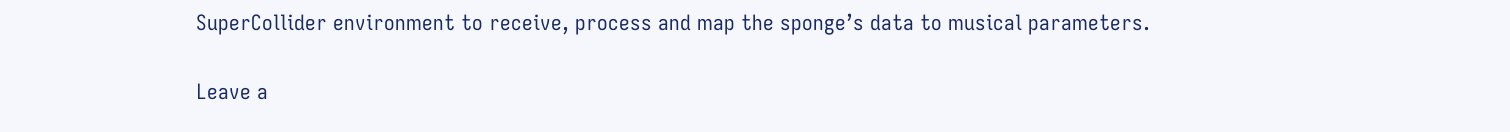SuperCollider environment to receive, process and map the sponge’s data to musical parameters.

Leave a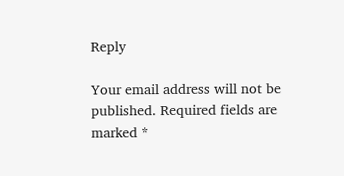Reply

Your email address will not be published. Required fields are marked *